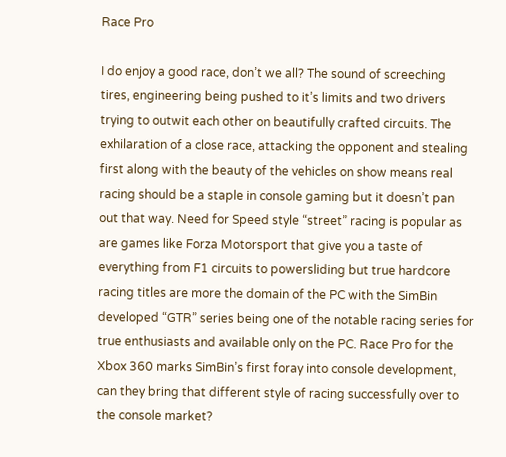Race Pro

I do enjoy a good race, don’t we all? The sound of screeching tires, engineering being pushed to it’s limits and two drivers trying to outwit each other on beautifully crafted circuits. The exhilaration of a close race, attacking the opponent and stealing first along with the beauty of the vehicles on show means real racing should be a staple in console gaming but it doesn’t pan out that way. Need for Speed style “street” racing is popular as are games like Forza Motorsport that give you a taste of everything from F1 circuits to powersliding but true hardcore racing titles are more the domain of the PC with the SimBin developed “GTR” series being one of the notable racing series for true enthusiasts and available only on the PC. Race Pro for the Xbox 360 marks SimBin’s first foray into console development, can they bring that different style of racing successfully over to the console market?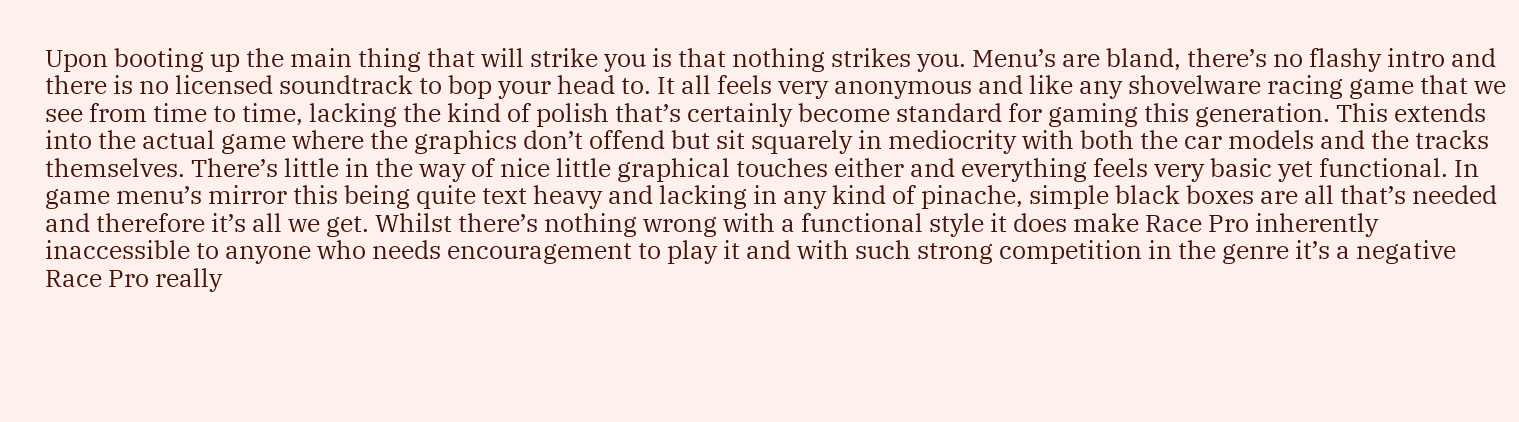Upon booting up the main thing that will strike you is that nothing strikes you. Menu’s are bland, there’s no flashy intro and there is no licensed soundtrack to bop your head to. It all feels very anonymous and like any shovelware racing game that we see from time to time, lacking the kind of polish that’s certainly become standard for gaming this generation. This extends into the actual game where the graphics don’t offend but sit squarely in mediocrity with both the car models and the tracks themselves. There’s little in the way of nice little graphical touches either and everything feels very basic yet functional. In game menu’s mirror this being quite text heavy and lacking in any kind of pinache, simple black boxes are all that’s needed and therefore it’s all we get. Whilst there’s nothing wrong with a functional style it does make Race Pro inherently inaccessible to anyone who needs encouragement to play it and with such strong competition in the genre it’s a negative Race Pro really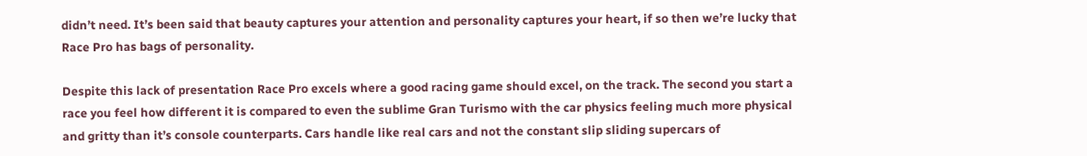didn’t need. It’s been said that beauty captures your attention and personality captures your heart, if so then we’re lucky that Race Pro has bags of personality.

Despite this lack of presentation Race Pro excels where a good racing game should excel, on the track. The second you start a race you feel how different it is compared to even the sublime Gran Turismo with the car physics feeling much more physical and gritty than it’s console counterparts. Cars handle like real cars and not the constant slip sliding supercars of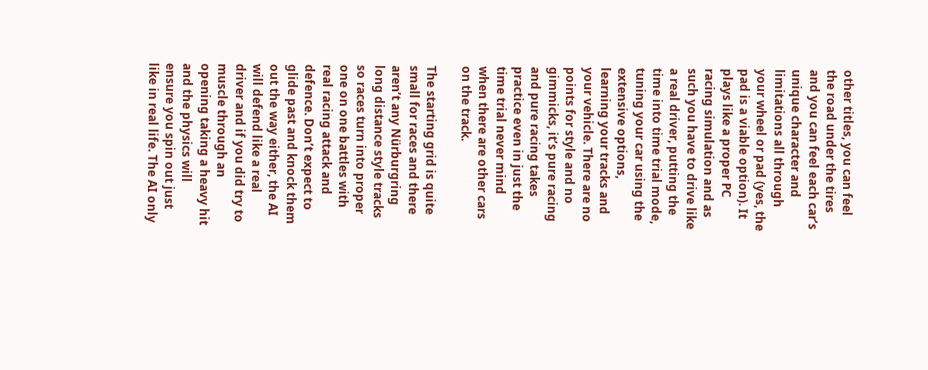other titles, you can feel the road under the tires and you can feel each car’s unique character and limitations all through your wheel or pad (yes, the pad is a viable option). It plays like a proper PC racing simulation and as such you have to drive like a real driver, putting the time into time trial mode, tuning your car using the extensive options, learning your tracks and your vehicle. There are no points for style and no gimmicks, it’s pure racing and pure racing takes practice even in just the time trial never mind when there are other cars on the track.

The starting grid is quite small for races and there aren’t any Nürburgring long distance style tracks so races turn into proper one on one battles with real racing attack and defence. Don’t expect to glide past and knock them out the way either, the AI will defend like a real driver and if you did try to muscle through an opening taking a heavy hit and the physics will ensure you spin out just like in real life. The AI only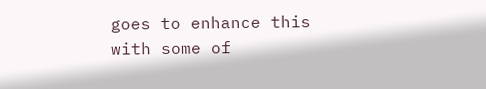goes to enhance this with some of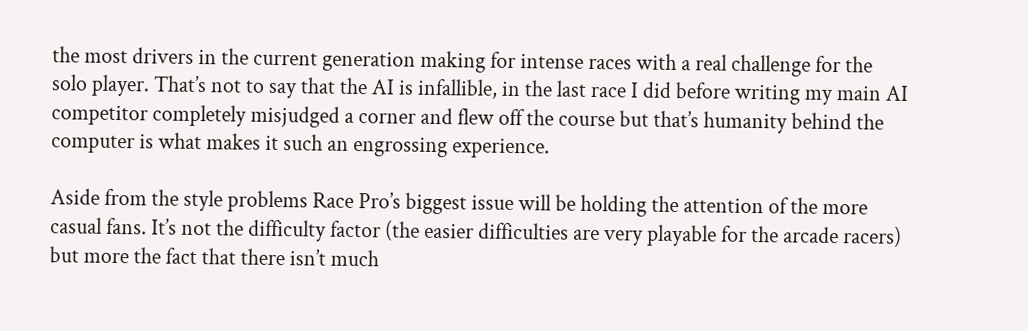the most drivers in the current generation making for intense races with a real challenge for the solo player. That’s not to say that the AI is infallible, in the last race I did before writing my main AI competitor completely misjudged a corner and flew off the course but that’s humanity behind the computer is what makes it such an engrossing experience.

Aside from the style problems Race Pro’s biggest issue will be holding the attention of the more casual fans. It’s not the difficulty factor (the easier difficulties are very playable for the arcade racers) but more the fact that there isn’t much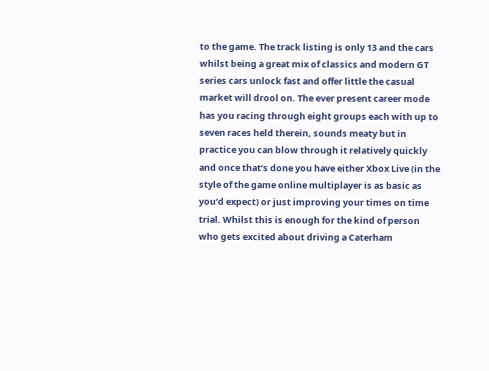to the game. The track listing is only 13 and the cars whilst being a great mix of classics and modern GT series cars unlock fast and offer little the casual market will drool on. The ever present career mode has you racing through eight groups each with up to seven races held therein, sounds meaty but in practice you can blow through it relatively quickly and once that’s done you have either Xbox Live (in the style of the game online multiplayer is as basic as you’d expect) or just improving your times on time trial. Whilst this is enough for the kind of person who gets excited about driving a Caterham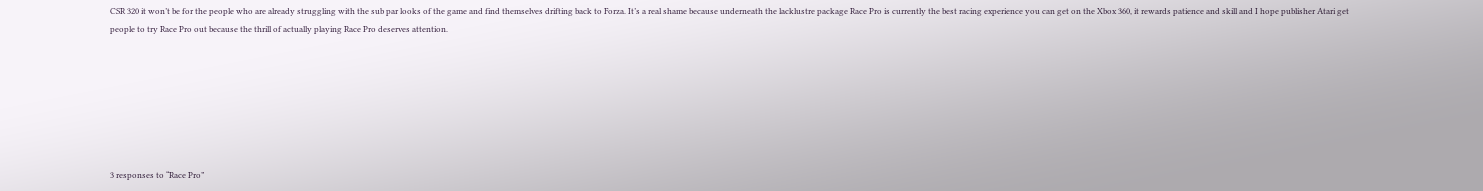CSR 320 it won’t be for the people who are already struggling with the sub par looks of the game and find themselves drifting back to Forza. It’s a real shame because underneath the lacklustre package Race Pro is currently the best racing experience you can get on the Xbox 360, it rewards patience and skill and I hope publisher Atari get people to try Race Pro out because the thrill of actually playing Race Pro deserves attention.







3 responses to “Race Pro”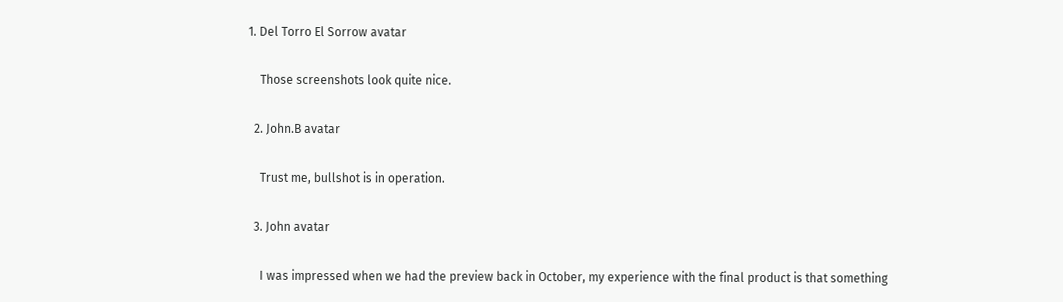1. Del Torro El Sorrow avatar

    Those screenshots look quite nice.

  2. John.B avatar

    Trust me, bullshot is in operation.

  3. John avatar

    I was impressed when we had the preview back in October, my experience with the final product is that something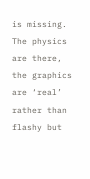is missing. The physics are there, the graphics are ‘real’ rather than flashy but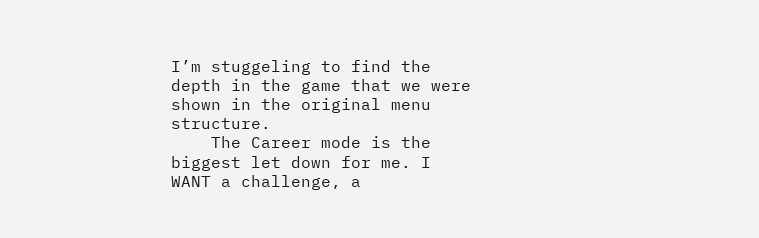I’m stuggeling to find the depth in the game that we were shown in the original menu structure.
    The Career mode is the biggest let down for me. I WANT a challenge, a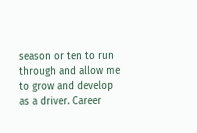season or ten to run through and allow me to grow and develop as a driver. Career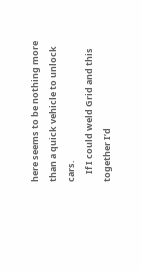here seems to be nothing more than a quick vehicle to unlock cars.
    If I could weld Grid and this together I’d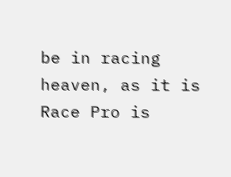be in racing heaven, as it is Race Pro is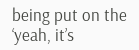being put on the ‘yeah, it’s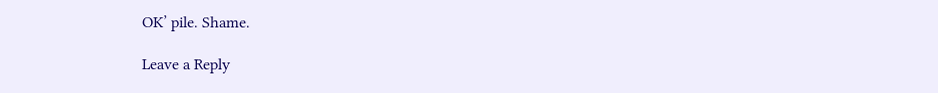OK’ pile. Shame.

Leave a Reply